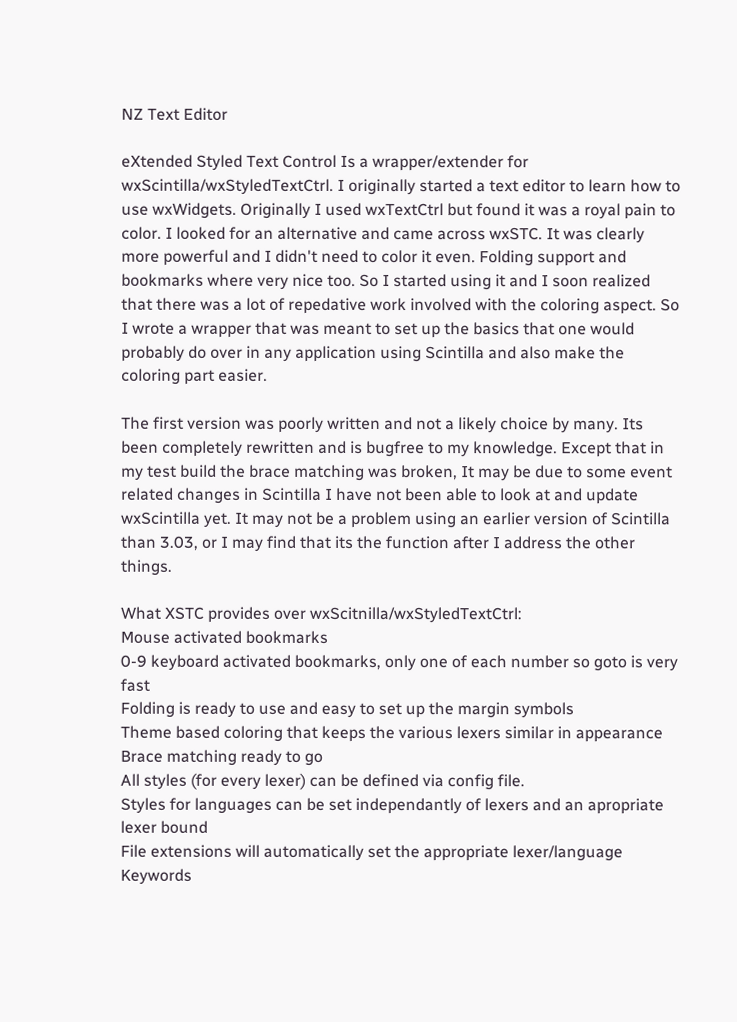NZ Text Editor

eXtended Styled Text Control Is a wrapper/extender for wxScintilla/wxStyledTextCtrl. I originally started a text editor to learn how to use wxWidgets. Originally I used wxTextCtrl but found it was a royal pain to color. I looked for an alternative and came across wxSTC. It was clearly more powerful and I didn't need to color it even. Folding support and bookmarks where very nice too. So I started using it and I soon realized that there was a lot of repedative work involved with the coloring aspect. So I wrote a wrapper that was meant to set up the basics that one would probably do over in any application using Scintilla and also make the coloring part easier.

The first version was poorly written and not a likely choice by many. Its been completely rewritten and is bugfree to my knowledge. Except that in my test build the brace matching was broken, It may be due to some event related changes in Scintilla I have not been able to look at and update wxScintilla yet. It may not be a problem using an earlier version of Scintilla than 3.03, or I may find that its the function after I address the other things.

What XSTC provides over wxScitnilla/wxStyledTextCtrl:
Mouse activated bookmarks
0-9 keyboard activated bookmarks, only one of each number so goto is very fast
Folding is ready to use and easy to set up the margin symbols
Theme based coloring that keeps the various lexers similar in appearance
Brace matching ready to go
All styles (for every lexer) can be defined via config file.
Styles for languages can be set independantly of lexers and an apropriate lexer bound
File extensions will automatically set the appropriate lexer/language
Keywords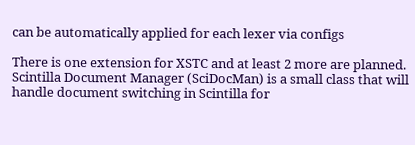can be automatically applied for each lexer via configs

There is one extension for XSTC and at least 2 more are planned. Scintilla Document Manager (SciDocMan) is a small class that will handle document switching in Scintilla for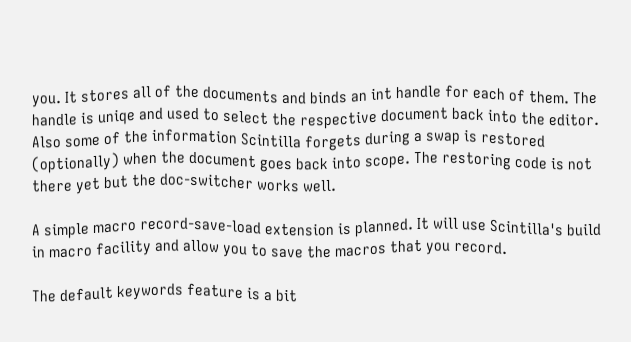you. It stores all of the documents and binds an int handle for each of them. The handle is uniqe and used to select the respective document back into the editor. Also some of the information Scintilla forgets during a swap is restored (optionally) when the document goes back into scope. The restoring code is not there yet but the doc-switcher works well.

A simple macro record-save-load extension is planned. It will use Scintilla's build in macro facility and allow you to save the macros that you record.

The default keywords feature is a bit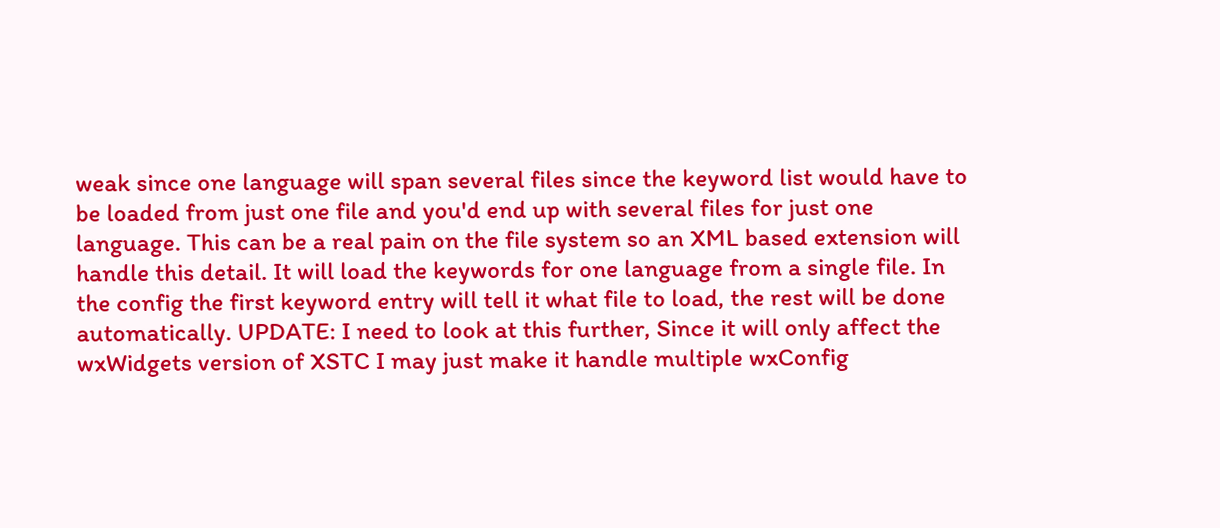weak since one language will span several files since the keyword list would have to be loaded from just one file and you'd end up with several files for just one language. This can be a real pain on the file system so an XML based extension will handle this detail. It will load the keywords for one language from a single file. In the config the first keyword entry will tell it what file to load, the rest will be done automatically. UPDATE: I need to look at this further, Since it will only affect the wxWidgets version of XSTC I may just make it handle multiple wxConfig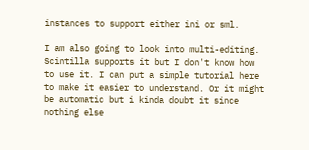instances to support either ini or sml.

I am also going to look into multi-editing. Scintilla supports it but I don't know how to use it. I can put a simple tutorial here to make it easier to understand. Or it might be automatic but i kinda doubt it since nothing else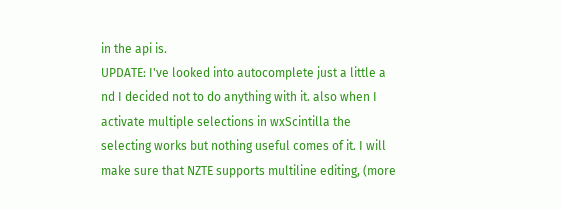in the api is.
UPDATE: I've looked into autocomplete just a little a nd I decided not to do anything with it. also when I activate multiple selections in wxScintilla the selecting works but nothing useful comes of it. I will make sure that NZTE supports multiline editing, (more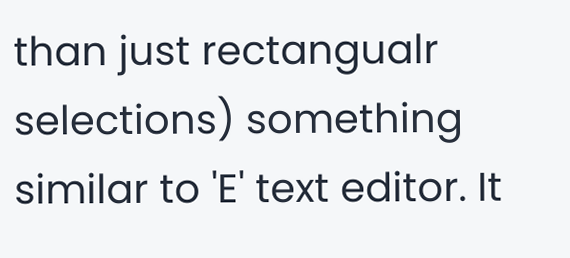than just rectangualr selections) something similar to 'E' text editor. It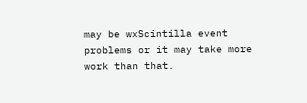may be wxScintilla event problems or it may take more work than that.